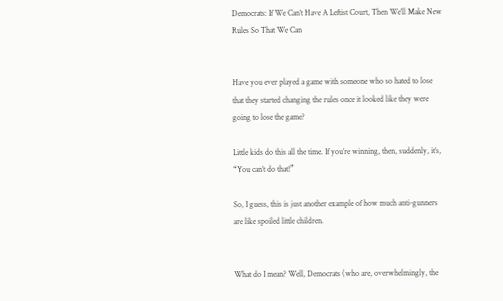Democrats: If We Can’t Have A Leftist Court, Then We’ll Make New Rules So That We Can


Have you ever played a game with someone who so hated to lose that they started changing the rules once it looked like they were going to lose the game?

Little kids do this all the time. If you’re winning, then, suddenly, it’s, “You can’t do that!”

So, I guess, this is just another example of how much anti-gunners are like spoiled little children.


What do I mean? Well, Democrats (who are, overwhelmingly, the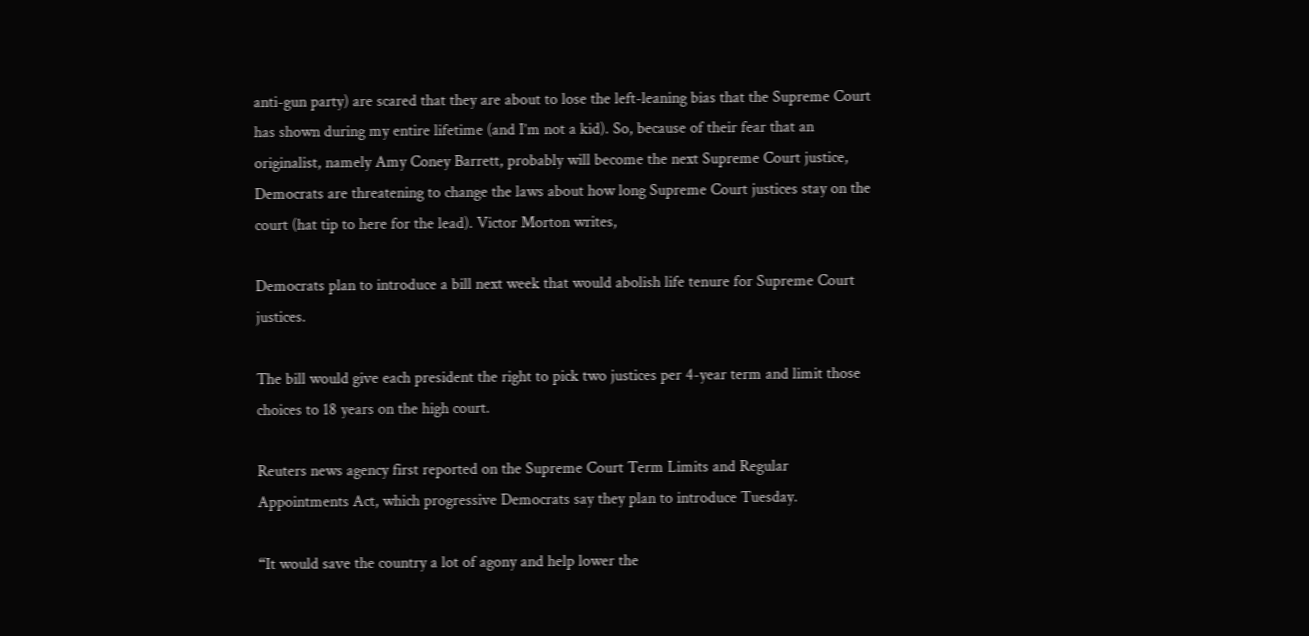anti-gun party) are scared that they are about to lose the left-leaning bias that the Supreme Court has shown during my entire lifetime (and I’m not a kid). So, because of their fear that an originalist, namely Amy Coney Barrett, probably will become the next Supreme Court justice, Democrats are threatening to change the laws about how long Supreme Court justices stay on the court (hat tip to here for the lead). Victor Morton writes,

Democrats plan to introduce a bill next week that would abolish life tenure for Supreme Court justices.

The bill would give each president the right to pick two justices per 4-year term and limit those choices to 18 years on the high court.

Reuters news agency first reported on the Supreme Court Term Limits and Regular Appointments Act, which progressive Democrats say they plan to introduce Tuesday.

“It would save the country a lot of agony and help lower the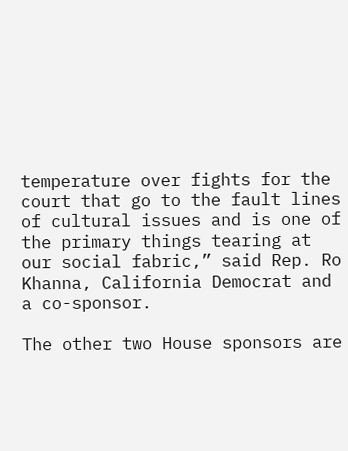temperature over fights for the court that go to the fault lines of cultural issues and is one of the primary things tearing at our social fabric,” said Rep. Ro Khanna, California Democrat and a co-sponsor.

The other two House sponsors are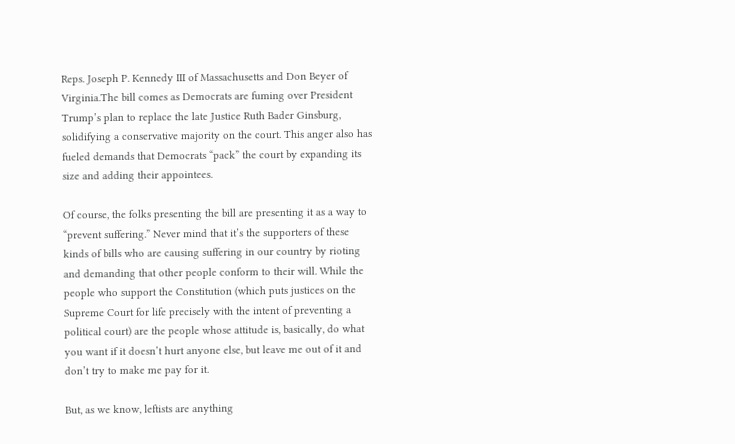Reps. Joseph P. Kennedy III of Massachusetts and Don Beyer of Virginia.The bill comes as Democrats are fuming over President Trump’s plan to replace the late Justice Ruth Bader Ginsburg, solidifying a conservative majority on the court. This anger also has fueled demands that Democrats “pack” the court by expanding its size and adding their appointees.

Of course, the folks presenting the bill are presenting it as a way to “prevent suffering.” Never mind that it’s the supporters of these kinds of bills who are causing suffering in our country by rioting and demanding that other people conform to their will. While the people who support the Constitution (which puts justices on the Supreme Court for life precisely with the intent of preventing a political court) are the people whose attitude is, basically, do what you want if it doesn’t hurt anyone else, but leave me out of it and don’t try to make me pay for it.

But, as we know, leftists are anything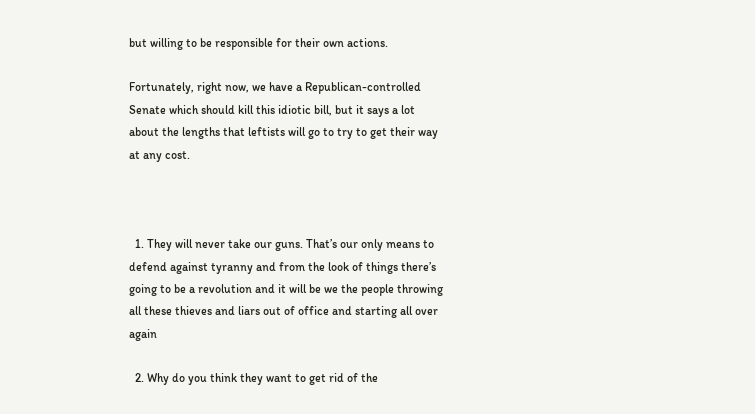but willing to be responsible for their own actions.

Fortunately, right now, we have a Republican-controlled Senate which should kill this idiotic bill, but it says a lot about the lengths that leftists will go to try to get their way at any cost.



  1. They will never take our guns. That’s our only means to defend against tyranny and from the look of things there’s going to be a revolution and it will be we the people throwing all these thieves and liars out of office and starting all over again

  2. Why do you think they want to get rid of the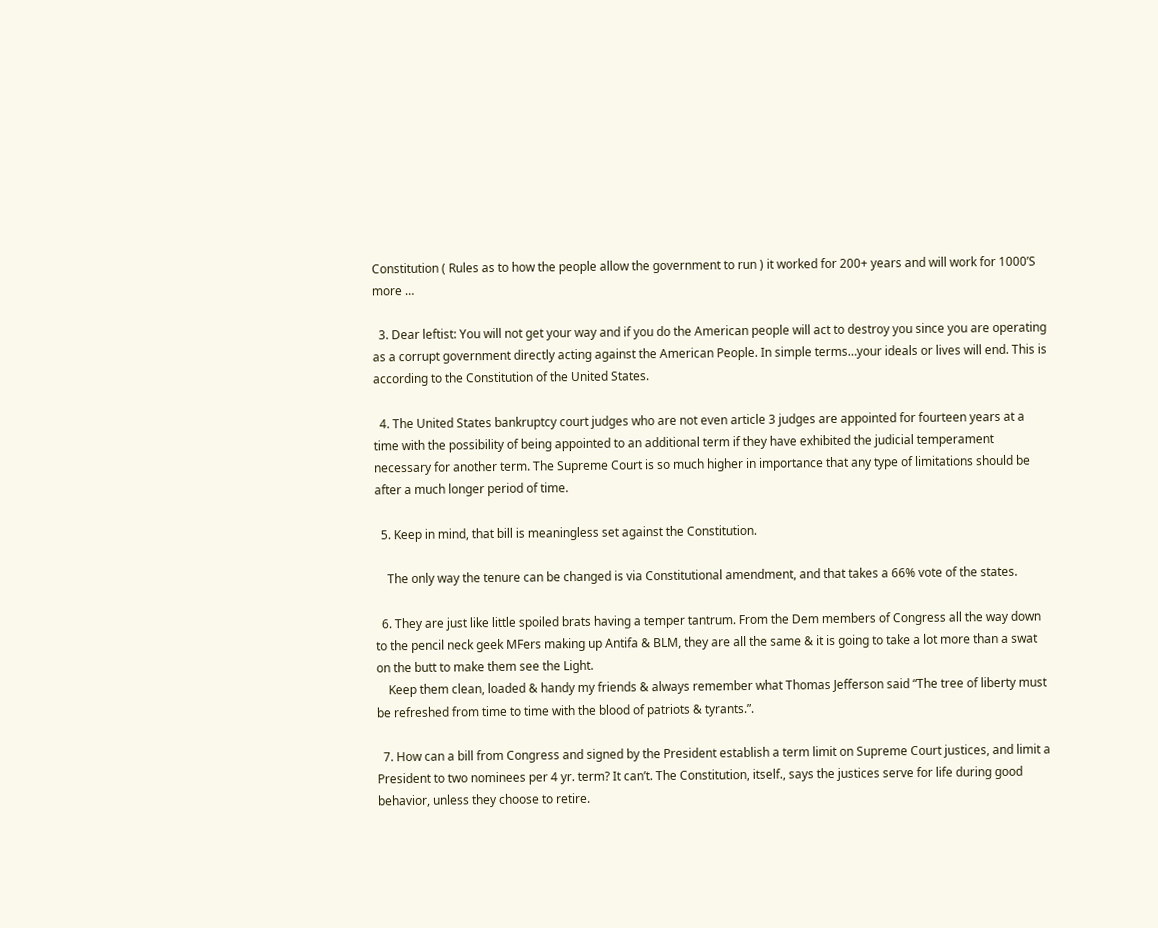Constitution ( Rules as to how the people allow the government to run ) it worked for 200+ years and will work for 1000’S more …

  3. Dear leftist: You will not get your way and if you do the American people will act to destroy you since you are operating as a corrupt government directly acting against the American People. In simple terms…your ideals or lives will end. This is according to the Constitution of the United States.

  4. The United States bankruptcy court judges who are not even article 3 judges are appointed for fourteen years at a time with the possibility of being appointed to an additional term if they have exhibited the judicial temperament necessary for another term. The Supreme Court is so much higher in importance that any type of limitations should be after a much longer period of time.

  5. Keep in mind, that bill is meaningless set against the Constitution.

    The only way the tenure can be changed is via Constitutional amendment, and that takes a 66% vote of the states.

  6. They are just like little spoiled brats having a temper tantrum. From the Dem members of Congress all the way down to the pencil neck geek MFers making up Antifa & BLM, they are all the same & it is going to take a lot more than a swat on the butt to make them see the Light.
    Keep them clean, loaded & handy my friends & always remember what Thomas Jefferson said “The tree of liberty must be refreshed from time to time with the blood of patriots & tyrants.”.

  7. How can a bill from Congress and signed by the President establish a term limit on Supreme Court justices, and limit a President to two nominees per 4 yr. term? It can’t. The Constitution, itself., says the justices serve for life during good behavior, unless they choose to retire.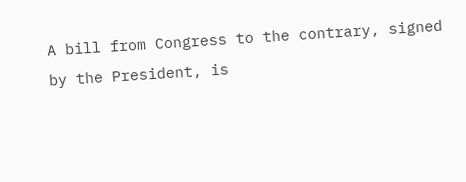A bill from Congress to the contrary, signed by the President, is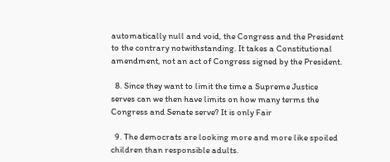automatically null and void, the Congress and the President to the contrary notwithstanding. It takes a Constitutional amendment, not an act of Congress signed by the President.

  8. Since they want to limit the time a Supreme Justice serves can we then have limits on how many terms the Congress and Senate serve? It is only Fair

  9. The democrats are looking more and more like spoiled children than responsible adults.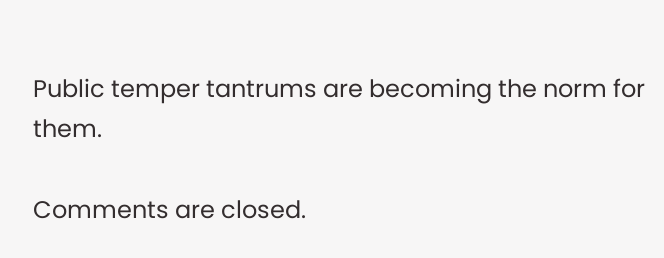Public temper tantrums are becoming the norm for them.

Comments are closed.